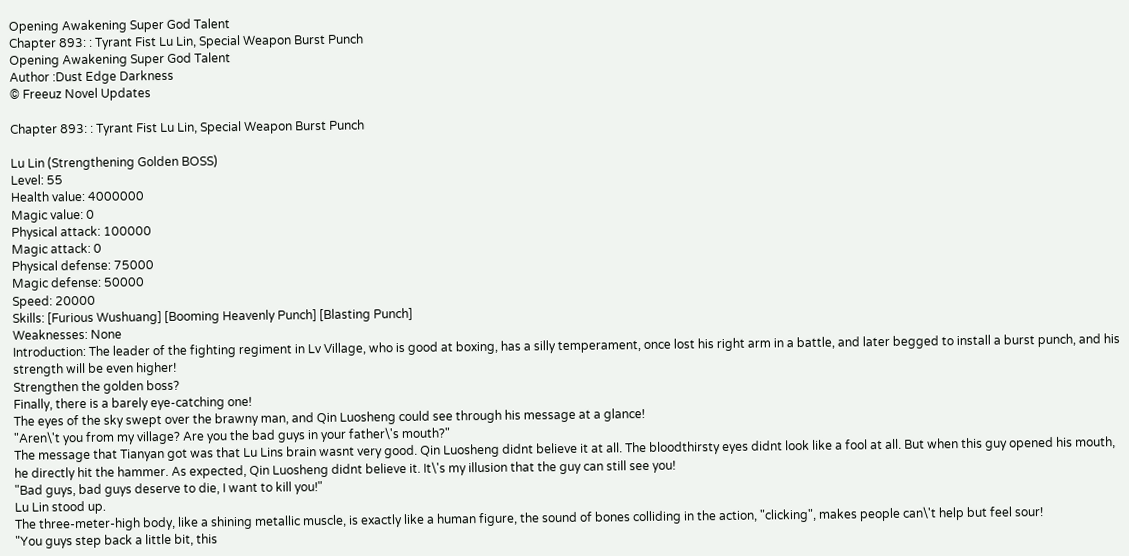Opening Awakening Super God Talent
Chapter 893: : Tyrant Fist Lu Lin, Special Weapon Burst Punch
Opening Awakening Super God Talent
Author :Dust Edge Darkness
© Freeuz Novel Updates

Chapter 893: : Tyrant Fist Lu Lin, Special Weapon Burst Punch

Lu Lin (Strengthening Golden BOSS)
Level: 55
Health value: 4000000
Magic value: 0
Physical attack: 100000
Magic attack: 0
Physical defense: 75000
Magic defense: 50000
Speed: 20000
Skills: [Furious Wushuang] [Booming Heavenly Punch] [Blasting Punch]
Weaknesses: None
Introduction: The leader of the fighting regiment in Lv Village, who is good at boxing, has a silly temperament, once lost his right arm in a battle, and later begged to install a burst punch, and his strength will be even higher!
Strengthen the golden boss?
Finally, there is a barely eye-catching one!
The eyes of the sky swept over the brawny man, and Qin Luosheng could see through his message at a glance!
"Aren\'t you from my village? Are you the bad guys in your father\'s mouth?"
The message that Tianyan got was that Lu Lins brain wasnt very good. Qin Luosheng didnt believe it at all. The bloodthirsty eyes didnt look like a fool at all. But when this guy opened his mouth, he directly hit the hammer. As expected, Qin Luosheng didnt believe it. It\'s my illusion that the guy can still see you!
"Bad guys, bad guys deserve to die, I want to kill you!"
Lu Lin stood up.
The three-meter-high body, like a shining metallic muscle, is exactly like a human figure, the sound of bones colliding in the action, "clicking", makes people can\'t help but feel sour!
"You guys step back a little bit, this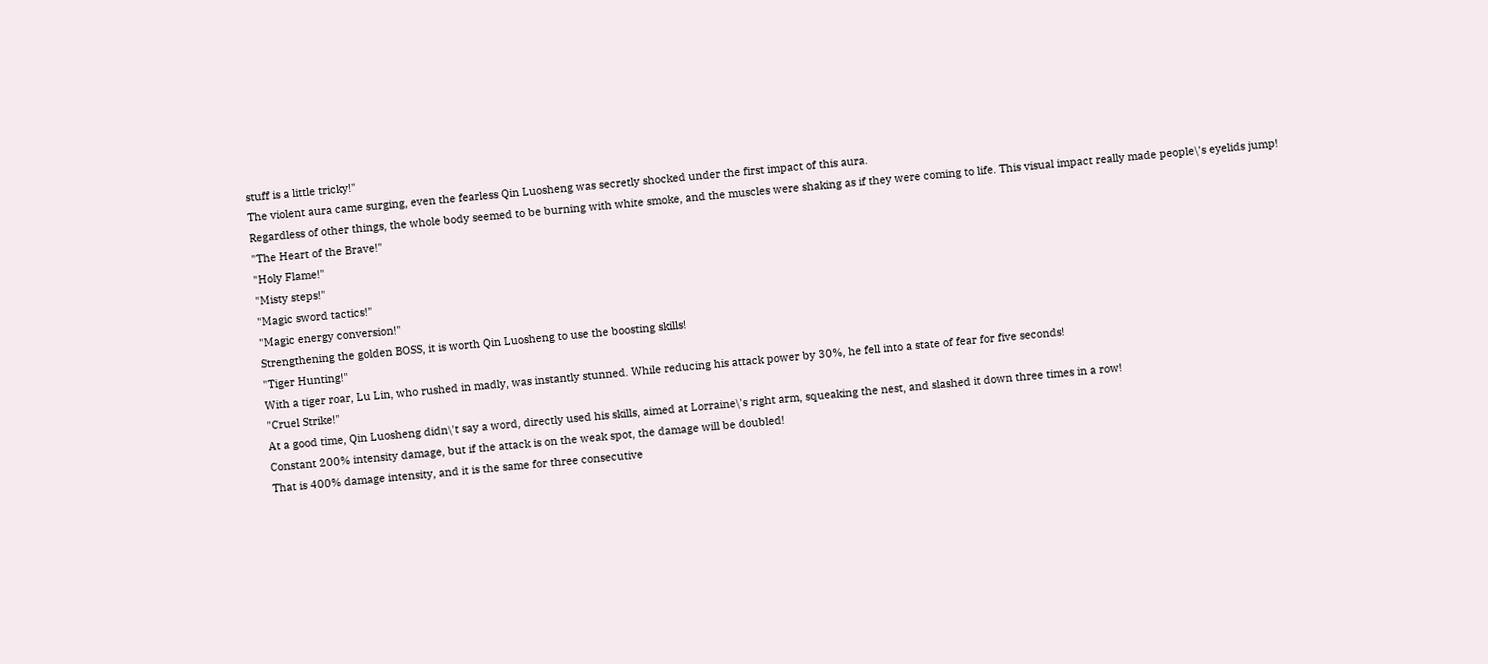stuff is a little tricky!"
The violent aura came surging, even the fearless Qin Luosheng was secretly shocked under the first impact of this aura.
Regardless of other things, the whole body seemed to be burning with white smoke, and the muscles were shaking as if they were coming to life. This visual impact really made people\'s eyelids jump!
"The Heart of the Brave!"
"Holy Flame!"
"Misty steps!"
"Magic sword tactics!"
"Magic energy conversion!"
Strengthening the golden BOSS, it is worth Qin Luosheng to use the boosting skills!
"Tiger Hunting!"
With a tiger roar, Lu Lin, who rushed in madly, was instantly stunned. While reducing his attack power by 30%, he fell into a state of fear for five seconds!
"Cruel Strike!"
At a good time, Qin Luosheng didn\'t say a word, directly used his skills, aimed at Lorraine\'s right arm, squeaking the nest, and slashed it down three times in a row!
Constant 200% intensity damage, but if the attack is on the weak spot, the damage will be doubled!
That is 400% damage intensity, and it is the same for three consecutive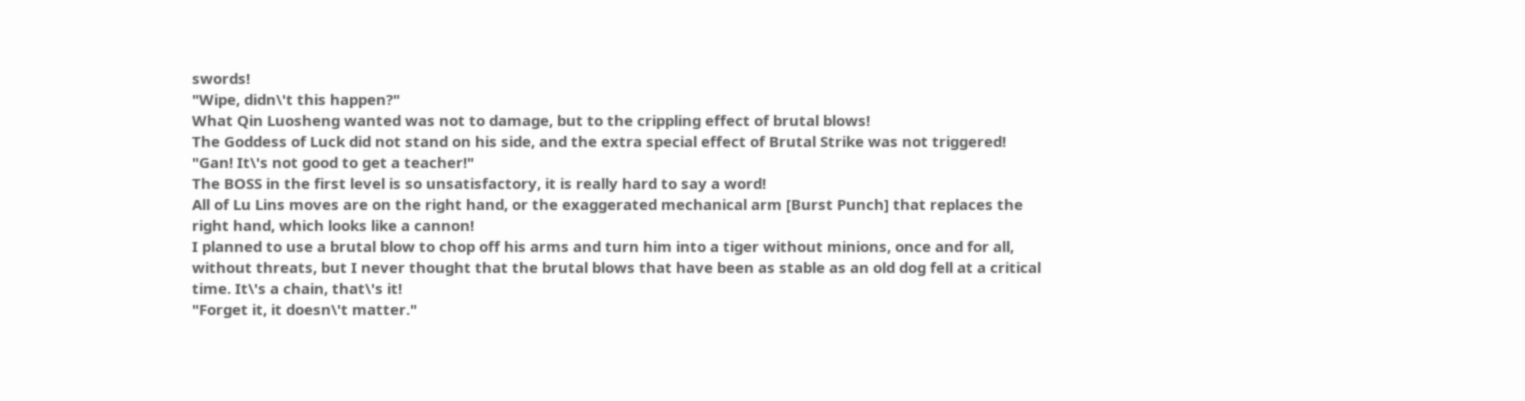swords!
"Wipe, didn\'t this happen?"
What Qin Luosheng wanted was not to damage, but to the crippling effect of brutal blows!
The Goddess of Luck did not stand on his side, and the extra special effect of Brutal Strike was not triggered!
"Gan! It\'s not good to get a teacher!"
The BOSS in the first level is so unsatisfactory, it is really hard to say a word!
All of Lu Lins moves are on the right hand, or the exaggerated mechanical arm [Burst Punch] that replaces the right hand, which looks like a cannon!
I planned to use a brutal blow to chop off his arms and turn him into a tiger without minions, once and for all, without threats, but I never thought that the brutal blows that have been as stable as an old dog fell at a critical time. It\'s a chain, that\'s it!
"Forget it, it doesn\'t matter."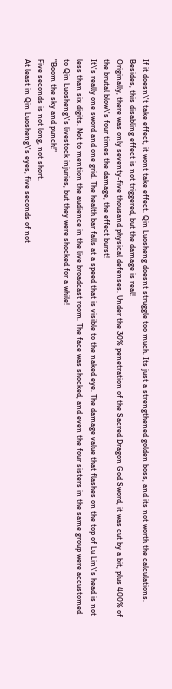If it doesn\'t take effect, it wont take effect. Qin Luosheng doesnt struggle too much. Its just a strengthened golden boss, and its not worth the calculations. Besides, this disabling effect is not triggered, but the damage is real!
Originally, there was only seventy-five thousand physical defenses. Under the 30% penetration of the Sacred Dragon God Sword, it was cut by a bit, plus 400% of the brutal blow\'s four times the damage, the effect burst!
It\'s really one sword and one grid. The health bar falls at a speed that is visible to the naked eye. The damage value that flashes on the top of Lu Lin\'s head is not less than six digits. Not to mention the audience in the live broadcast room. The face was shocked, and even the four sisters in the same group were accustomed to Qin Luosheng\'s livestock injuries, but they were shocked for a while!
"Boom the sky and punch!"
Five seconds is not long, not short.
At least in Qin Luosheng\'s eyes, five seconds of not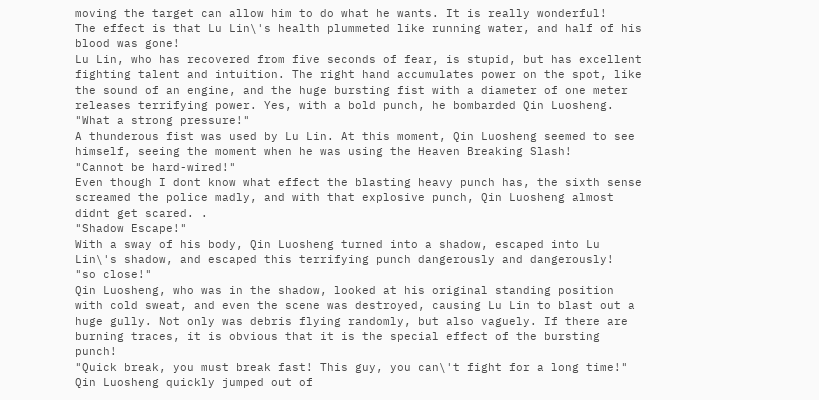moving the target can allow him to do what he wants. It is really wonderful!
The effect is that Lu Lin\'s health plummeted like running water, and half of his blood was gone!
Lu Lin, who has recovered from five seconds of fear, is stupid, but has excellent fighting talent and intuition. The right hand accumulates power on the spot, like the sound of an engine, and the huge bursting fist with a diameter of one meter releases terrifying power. Yes, with a bold punch, he bombarded Qin Luosheng.
"What a strong pressure!"
A thunderous fist was used by Lu Lin. At this moment, Qin Luosheng seemed to see himself, seeing the moment when he was using the Heaven Breaking Slash!
"Cannot be hard-wired!"
Even though I dont know what effect the blasting heavy punch has, the sixth sense screamed the police madly, and with that explosive punch, Qin Luosheng almost didnt get scared. .
"Shadow Escape!"
With a sway of his body, Qin Luosheng turned into a shadow, escaped into Lu Lin\'s shadow, and escaped this terrifying punch dangerously and dangerously!
"so close!"
Qin Luosheng, who was in the shadow, looked at his original standing position with cold sweat, and even the scene was destroyed, causing Lu Lin to blast out a huge gully. Not only was debris flying randomly, but also vaguely. If there are burning traces, it is obvious that it is the special effect of the bursting punch!
"Quick break, you must break fast! This guy, you can\'t fight for a long time!"
Qin Luosheng quickly jumped out of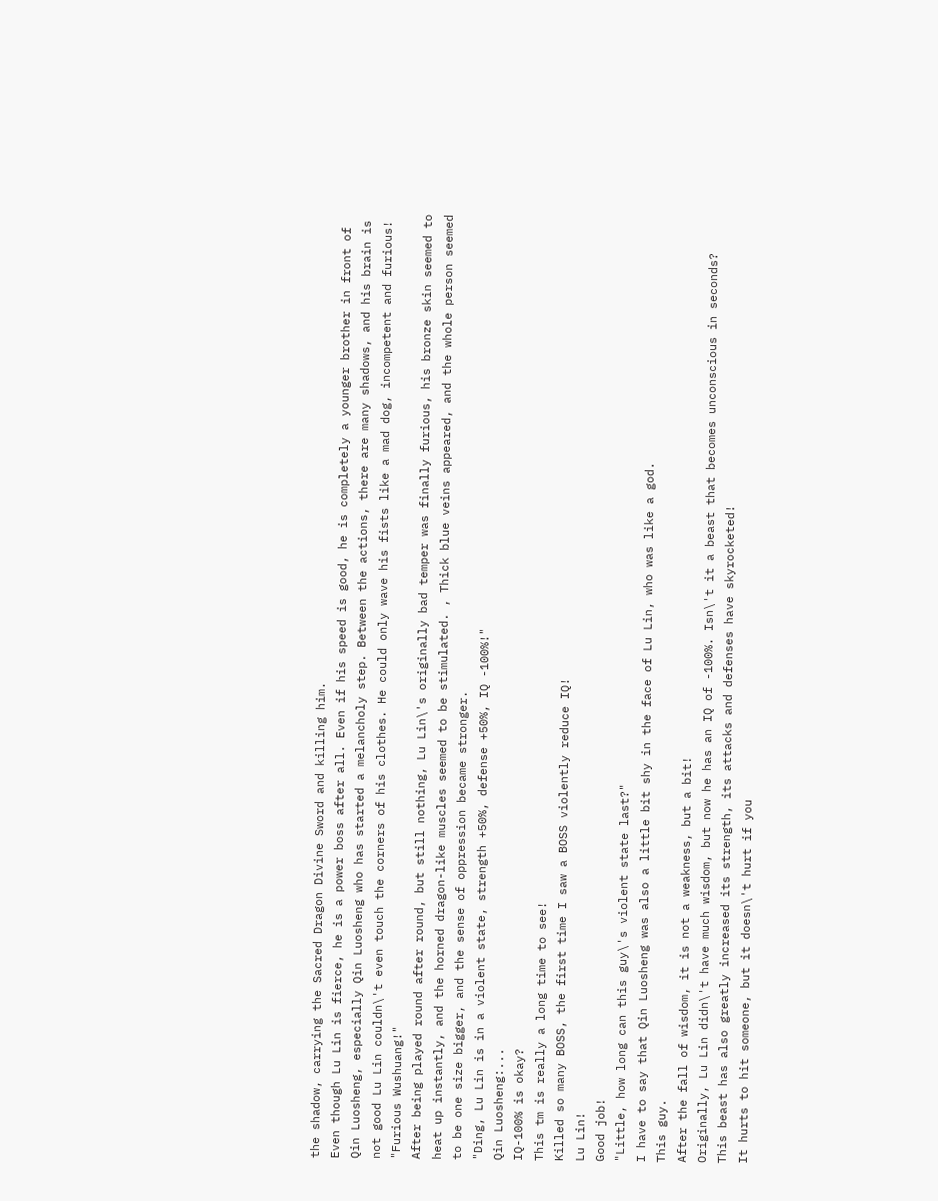the shadow, carrying the Sacred Dragon Divine Sword and killing him.
Even though Lu Lin is fierce, he is a power boss after all. Even if his speed is good, he is completely a younger brother in front of Qin Luosheng, especially Qin Luosheng who has started a melancholy step. Between the actions, there are many shadows, and his brain is not good Lu Lin couldn\'t even touch the corners of his clothes. He could only wave his fists like a mad dog, incompetent and furious!
"Furious Wushuang!"
After being played round after round, but still nothing, Lu Lin\'s originally bad temper was finally furious, his bronze skin seemed to heat up instantly, and the horned dragon-like muscles seemed to be stimulated. , Thick blue veins appeared, and the whole person seemed to be one size bigger, and the sense of oppression became stronger.
"Ding, Lu Lin is in a violent state, strength +50%, defense +50%, IQ -100%!"
Qin Luosheng:...
IQ-100% is okay?
This tm is really a long time to see!
Killed so many BOSS, the first time I saw a BOSS violently reduce IQ!
Lu Lin!
Good job!
"Little, how long can this guy\'s violent state last?"
I have to say that Qin Luosheng was also a little bit shy in the face of Lu Lin, who was like a god.
This guy.
After the fall of wisdom, it is not a weakness, but a bit!
Originally, Lu Lin didn\'t have much wisdom, but now he has an IQ of -100%. Isn\'t it a beast that becomes unconscious in seconds?
This beast has also greatly increased its strength, its attacks and defenses have skyrocketed!
It hurts to hit someone, but it doesn\'t hurt if you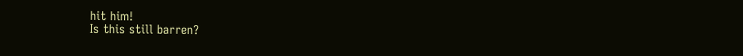hit him!
Is this still barren?